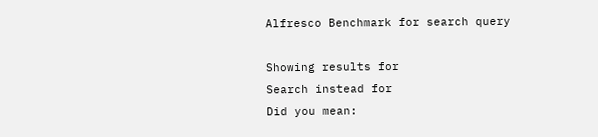Alfresco Benchmark for search query

Showing results for
Search instead for
Did you mean: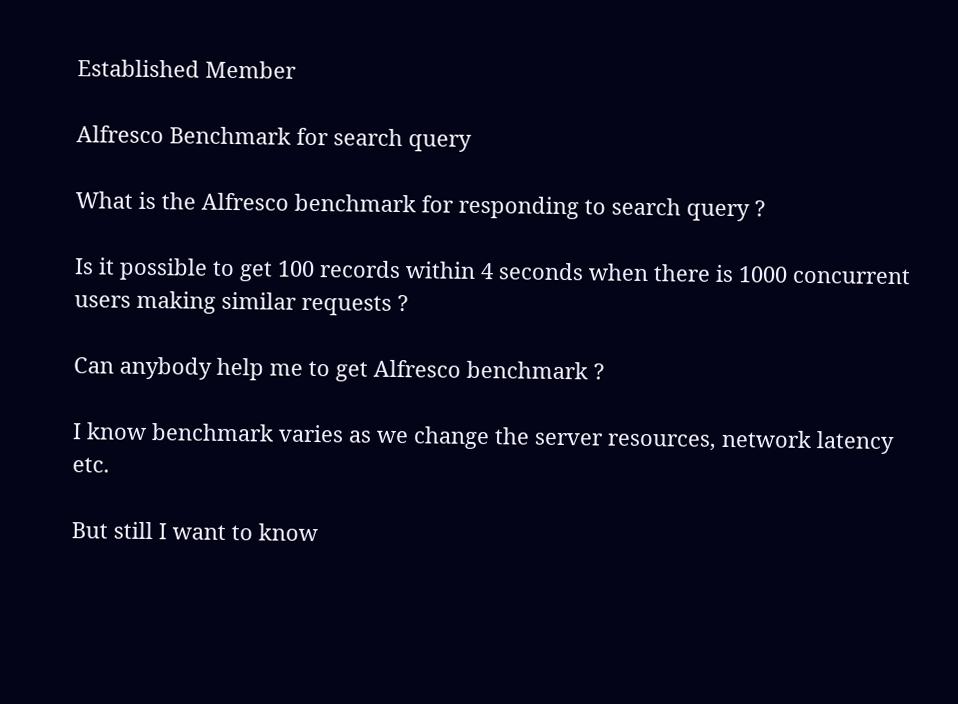Established Member

Alfresco Benchmark for search query

What is the Alfresco benchmark for responding to search query ?

Is it possible to get 100 records within 4 seconds when there is 1000 concurrent users making similar requests ?

Can anybody help me to get Alfresco benchmark ?

I know benchmark varies as we change the server resources, network latency etc.

But still I want to know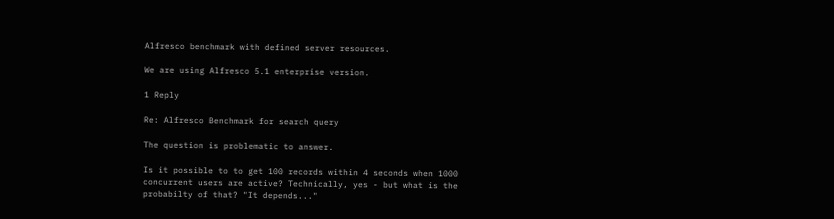Alfresco benchmark with defined server resources.

We are using Alfresco 5.1 enterprise version.

1 Reply

Re: Alfresco Benchmark for search query

The question is problematic to answer.

Is it possible to to get 100 records within 4 seconds when 1000 concurrent users are active? Technically, yes - but what is the probabilty of that? "It depends..."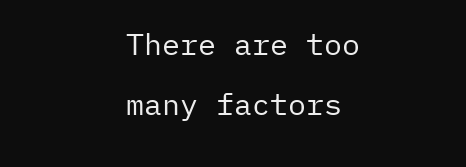There are too many factors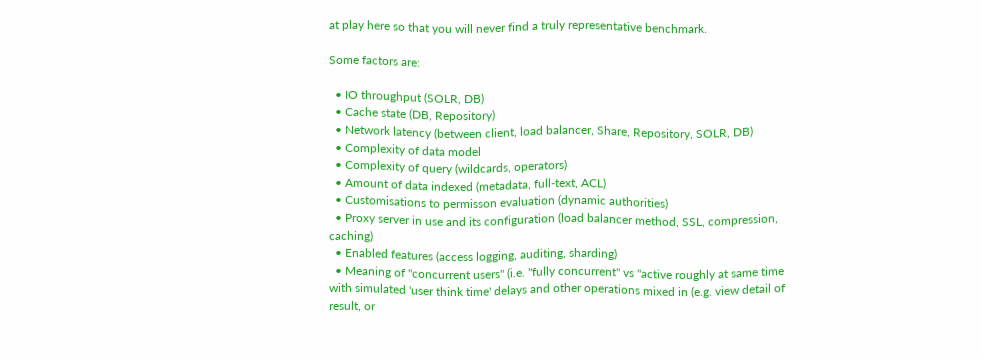at play here so that you will never find a truly representative benchmark.

Some factors are:

  • IO throughput (SOLR, DB)
  • Cache state (DB, Repository)
  • Network latency (between client, load balancer, Share, Repository, SOLR, DB)
  • Complexity of data model
  • Complexity of query (wildcards, operators)
  • Amount of data indexed (metadata, full-text, ACL)
  • Customisations to permisson evaluation (dynamic authorities)
  • Proxy server in use and its configuration (load balancer method, SSL, compression, caching)
  • Enabled features (access logging, auditing, sharding)
  • Meaning of "concurrent users" (i.e. "fully concurrent" vs "active roughly at same time with simulated 'user think time' delays and other operations mixed in (e.g. view detail of result, or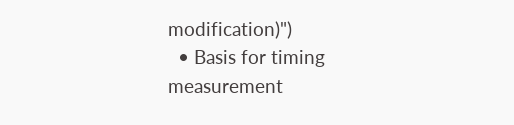modification)")
  • Basis for timing measurement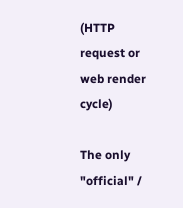(HTTP request or web render cycle)

The only "official" /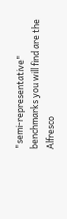"semi-representative" benchmarks you will find are the Alfresco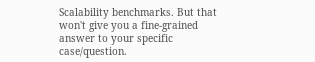Scalability benchmarks. But that won't give you a fine-grained answer to your specific case/question.